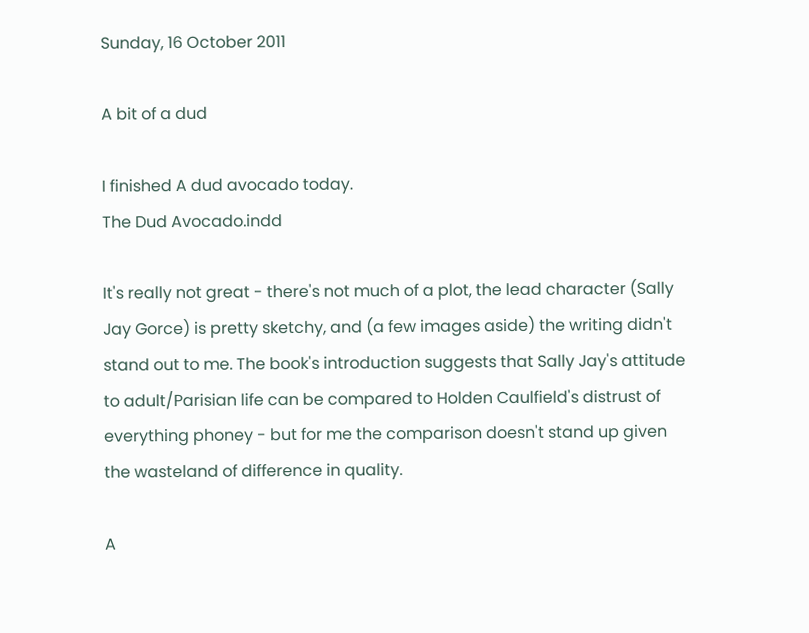Sunday, 16 October 2011

A bit of a dud

I finished A dud avocado today.
The Dud Avocado.indd

It's really not great - there's not much of a plot, the lead character (Sally Jay Gorce) is pretty sketchy, and (a few images aside) the writing didn't stand out to me. The book's introduction suggests that Sally Jay's attitude to adult/Parisian life can be compared to Holden Caulfield's distrust of everything phoney - but for me the comparison doesn't stand up given the wasteland of difference in quality.

A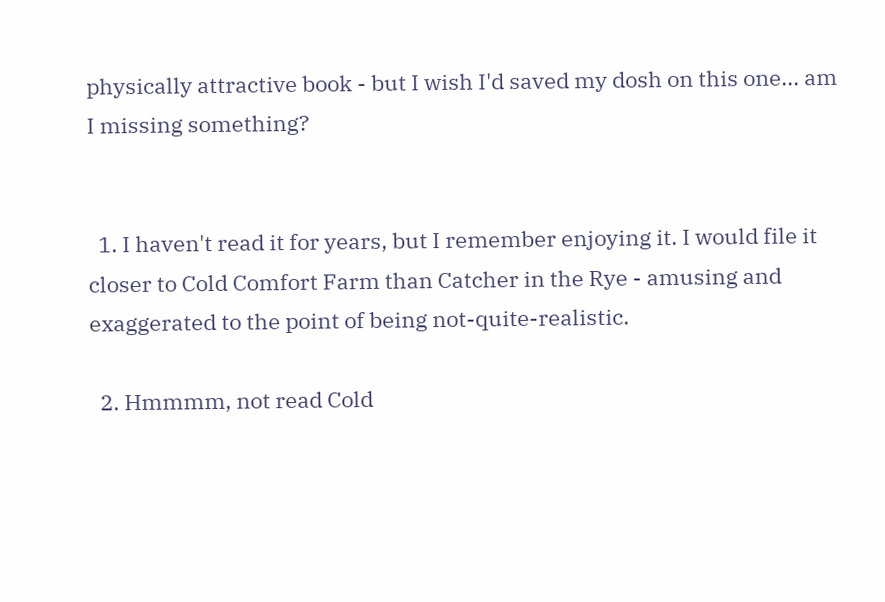physically attractive book - but I wish I'd saved my dosh on this one... am I missing something?


  1. I haven't read it for years, but I remember enjoying it. I would file it closer to Cold Comfort Farm than Catcher in the Rye - amusing and exaggerated to the point of being not-quite-realistic.

  2. Hmmmm, not read Cold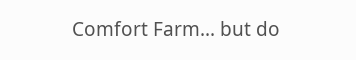Comfort Farm... but do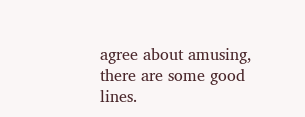agree about amusing, there are some good lines.